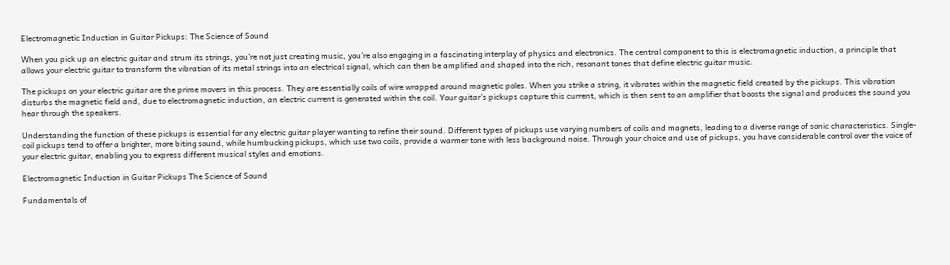Electromagnetic Induction in Guitar Pickups: The Science of Sound

When you pick up an electric guitar and strum its strings, you’re not just creating music, you’re also engaging in a fascinating interplay of physics and electronics. The central component to this is electromagnetic induction, a principle that allows your electric guitar to transform the vibration of its metal strings into an electrical signal, which can then be amplified and shaped into the rich, resonant tones that define electric guitar music.

The pickups on your electric guitar are the prime movers in this process. They are essentially coils of wire wrapped around magnetic poles. When you strike a string, it vibrates within the magnetic field created by the pickups. This vibration disturbs the magnetic field and, due to electromagnetic induction, an electric current is generated within the coil. Your guitar’s pickups capture this current, which is then sent to an amplifier that boosts the signal and produces the sound you hear through the speakers.

Understanding the function of these pickups is essential for any electric guitar player wanting to refine their sound. Different types of pickups use varying numbers of coils and magnets, leading to a diverse range of sonic characteristics. Single-coil pickups tend to offer a brighter, more biting sound, while humbucking pickups, which use two coils, provide a warmer tone with less background noise. Through your choice and use of pickups, you have considerable control over the voice of your electric guitar, enabling you to express different musical styles and emotions.

Electromagnetic Induction in Guitar Pickups The Science of Sound

Fundamentals of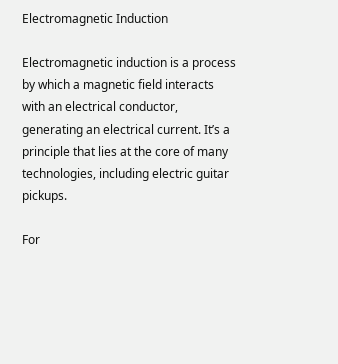Electromagnetic Induction

Electromagnetic induction is a process by which a magnetic field interacts with an electrical conductor, generating an electrical current. It’s a principle that lies at the core of many technologies, including electric guitar pickups.

For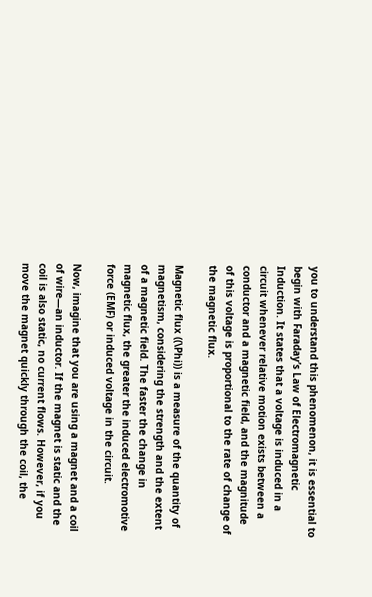you to understand this phenomenon, it is essential to begin with Faraday’s Law of Electromagnetic Induction. It states that a voltage is induced in a circuit whenever relative motion exists between a conductor and a magnetic field, and the magnitude of this voltage is proportional to the rate of change of the magnetic flux.

Magnetic flux ((\Phi)) is a measure of the quantity of magnetism, considering the strength and the extent of a magnetic field. The faster the change in magnetic flux, the greater the induced electromotive force (EMF) or induced voltage in the circuit.

Now, imagine that you are using a magnet and a coil of wire—an inductor. If the magnet is static and the coil is also static, no current flows. However, if you move the magnet quickly through the coil, the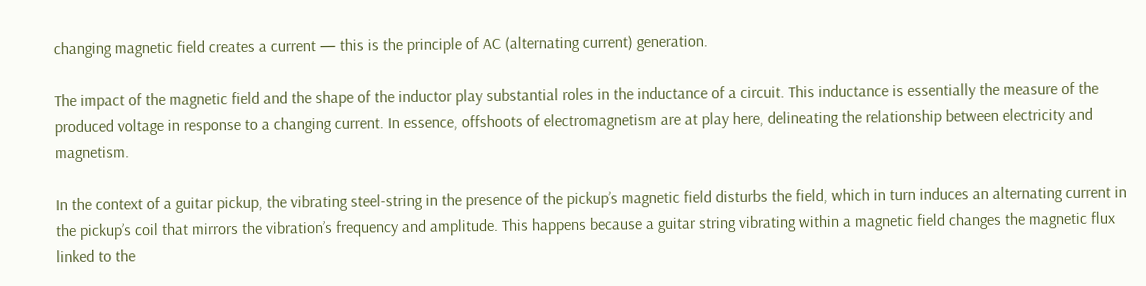changing magnetic field creates a current — this is the principle of AC (alternating current) generation.

The impact of the magnetic field and the shape of the inductor play substantial roles in the inductance of a circuit. This inductance is essentially the measure of the produced voltage in response to a changing current. In essence, offshoots of electromagnetism are at play here, delineating the relationship between electricity and magnetism.

In the context of a guitar pickup, the vibrating steel-string in the presence of the pickup’s magnetic field disturbs the field, which in turn induces an alternating current in the pickup’s coil that mirrors the vibration’s frequency and amplitude. This happens because a guitar string vibrating within a magnetic field changes the magnetic flux linked to the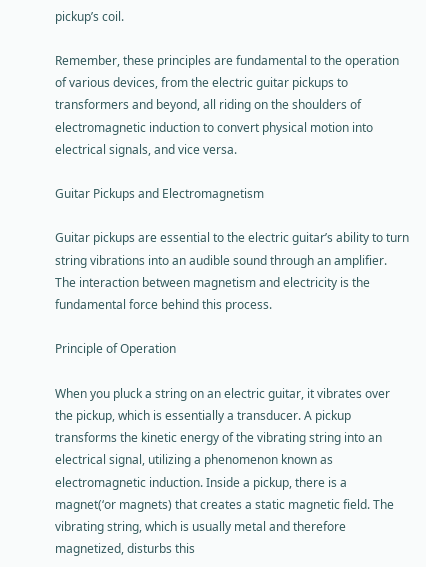pickup’s coil.

Remember, these principles are fundamental to the operation of various devices, from the electric guitar pickups to transformers and beyond, all riding on the shoulders of electromagnetic induction to convert physical motion into electrical signals, and vice versa.

Guitar Pickups and Electromagnetism

Guitar pickups are essential to the electric guitar’s ability to turn string vibrations into an audible sound through an amplifier. The interaction between magnetism and electricity is the fundamental force behind this process.

Principle of Operation

When you pluck a string on an electric guitar, it vibrates over the pickup, which is essentially a transducer. A pickup transforms the kinetic energy of the vibrating string into an electrical signal, utilizing a phenomenon known as electromagnetic induction. Inside a pickup, there is a magnet(‘or magnets) that creates a static magnetic field. The vibrating string, which is usually metal and therefore magnetized, disturbs this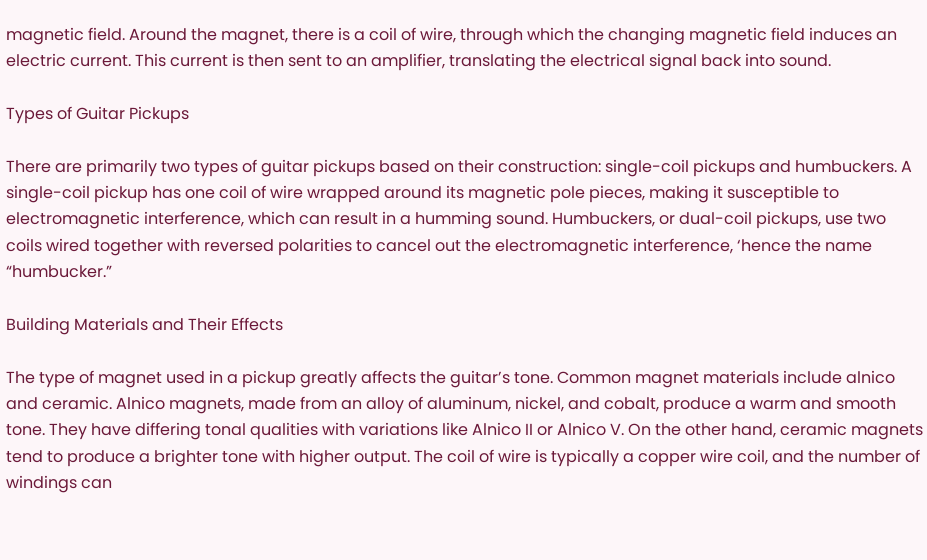magnetic field. Around the magnet, there is a coil of wire, through which the changing magnetic field induces an electric current. This current is then sent to an amplifier, translating the electrical signal back into sound.

Types of Guitar Pickups

There are primarily two types of guitar pickups based on their construction: single-coil pickups and humbuckers. A single-coil pickup has one coil of wire wrapped around its magnetic pole pieces, making it susceptible to electromagnetic interference, which can result in a humming sound. Humbuckers, or dual-coil pickups, use two coils wired together with reversed polarities to cancel out the electromagnetic interference, ‘hence the name “humbucker.”

Building Materials and Their Effects

The type of magnet used in a pickup greatly affects the guitar’s tone. Common magnet materials include alnico and ceramic. Alnico magnets, made from an alloy of aluminum, nickel, and cobalt, produce a warm and smooth tone. They have differing tonal qualities with variations like Alnico II or Alnico V. On the other hand, ceramic magnets tend to produce a brighter tone with higher output. The coil of wire is typically a copper wire coil, and the number of windings can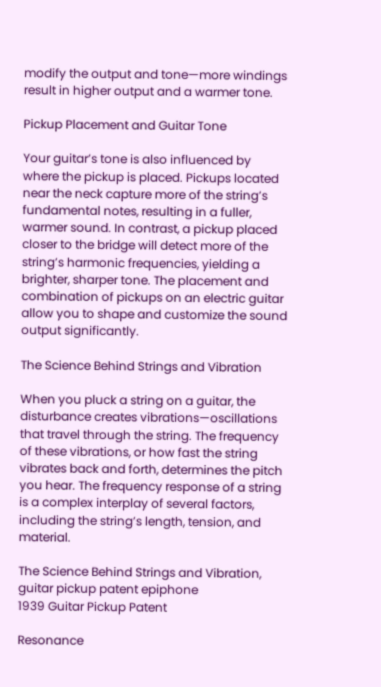modify the output and tone—more windings result in higher output and a warmer tone.

Pickup Placement and Guitar Tone

Your guitar’s tone is also influenced by where the pickup is placed. Pickups located near the neck capture more of the string’s fundamental notes, resulting in a fuller, warmer sound. In contrast, a pickup placed closer to the bridge will detect more of the string’s harmonic frequencies, yielding a brighter, sharper tone. The placement and combination of pickups on an electric guitar allow you to shape and customize the sound output significantly.

The Science Behind Strings and Vibration

When you pluck a string on a guitar, the disturbance creates vibrations—oscillations that travel through the string. The frequency of these vibrations, or how fast the string vibrates back and forth, determines the pitch you hear. The frequency response of a string is a complex interplay of several factors, including the string’s length, tension, and material.

The Science Behind Strings and Vibration, guitar pickup patent epiphone
1939 Guitar Pickup Patent

Resonance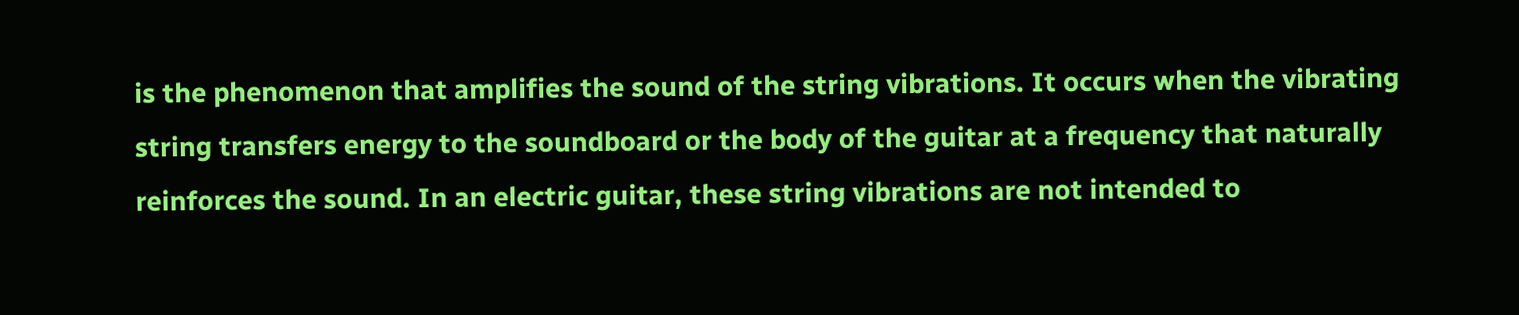is the phenomenon that amplifies the sound of the string vibrations. It occurs when the vibrating string transfers energy to the soundboard or the body of the guitar at a frequency that naturally reinforces the sound. In an electric guitar, these string vibrations are not intended to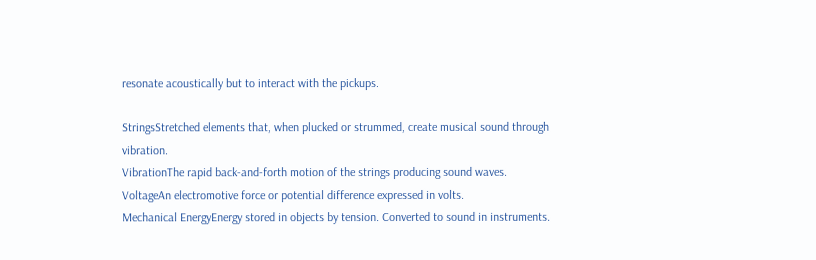resonate acoustically but to interact with the pickups.

StringsStretched elements that, when plucked or strummed, create musical sound through vibration.
VibrationThe rapid back-and-forth motion of the strings producing sound waves.
VoltageAn electromotive force or potential difference expressed in volts.
Mechanical EnergyEnergy stored in objects by tension. Converted to sound in instruments.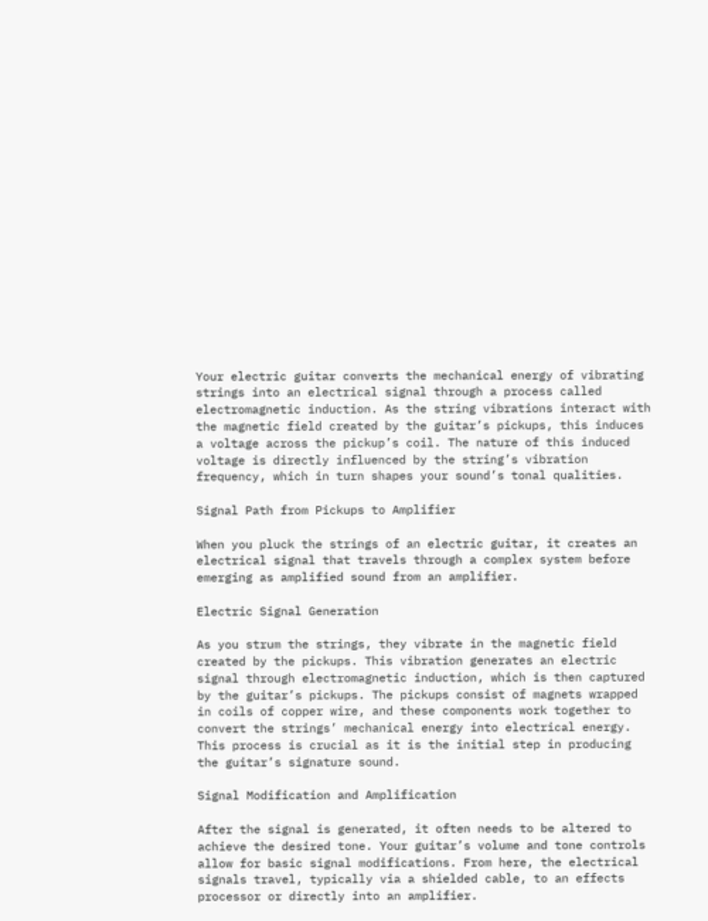Your electric guitar converts the mechanical energy of vibrating strings into an electrical signal through a process called electromagnetic induction. As the string vibrations interact with the magnetic field created by the guitar’s pickups, this induces a voltage across the pickup’s coil. The nature of this induced voltage is directly influenced by the string’s vibration frequency, which in turn shapes your sound’s tonal qualities.

Signal Path from Pickups to Amplifier

When you pluck the strings of an electric guitar, it creates an electrical signal that travels through a complex system before emerging as amplified sound from an amplifier.

Electric Signal Generation

As you strum the strings, they vibrate in the magnetic field created by the pickups. This vibration generates an electric signal through electromagnetic induction, which is then captured by the guitar’s pickups. The pickups consist of magnets wrapped in coils of copper wire, and these components work together to convert the strings’ mechanical energy into electrical energy. This process is crucial as it is the initial step in producing the guitar’s signature sound.

Signal Modification and Amplification

After the signal is generated, it often needs to be altered to achieve the desired tone. Your guitar’s volume and tone controls allow for basic signal modifications. From here, the electrical signals travel, typically via a shielded cable, to an effects processor or directly into an amplifier.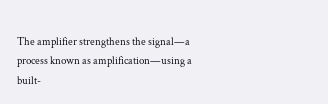The amplifier strengthens the signal—a process known as amplification—using a built-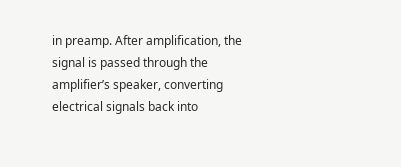in preamp. After amplification, the signal is passed through the amplifier’s speaker, converting electrical signals back into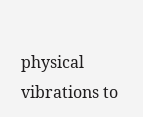physical vibrations to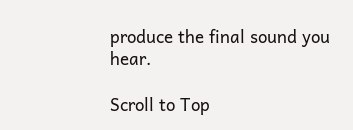produce the final sound you hear.

Scroll to Top